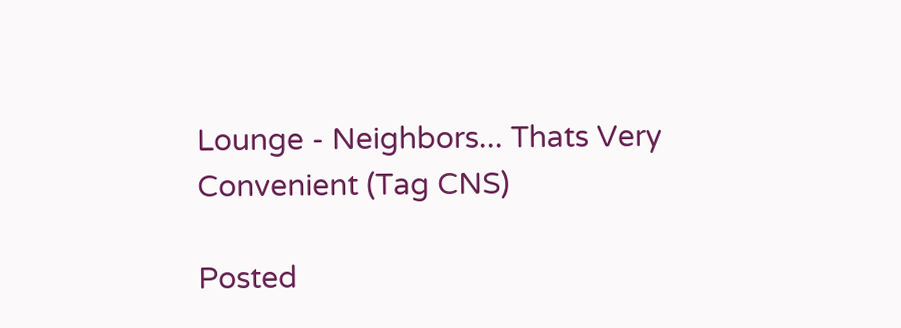Lounge - Neighbors... Thats Very Convenient (Tag CNS)

Posted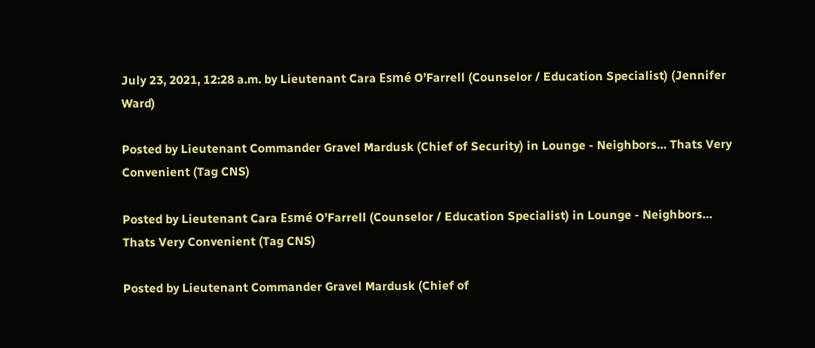July 23, 2021, 12:28 a.m. by Lieutenant Cara Esmé O’Farrell (Counselor / Education Specialist) (Jennifer Ward)

Posted by Lieutenant Commander Gravel Mardusk (Chief of Security) in Lounge - Neighbors… Thats Very Convenient (Tag CNS)

Posted by Lieutenant Cara Esmé O’Farrell (Counselor / Education Specialist) in Lounge - Neighbors… Thats Very Convenient (Tag CNS)

Posted by Lieutenant Commander Gravel Mardusk (Chief of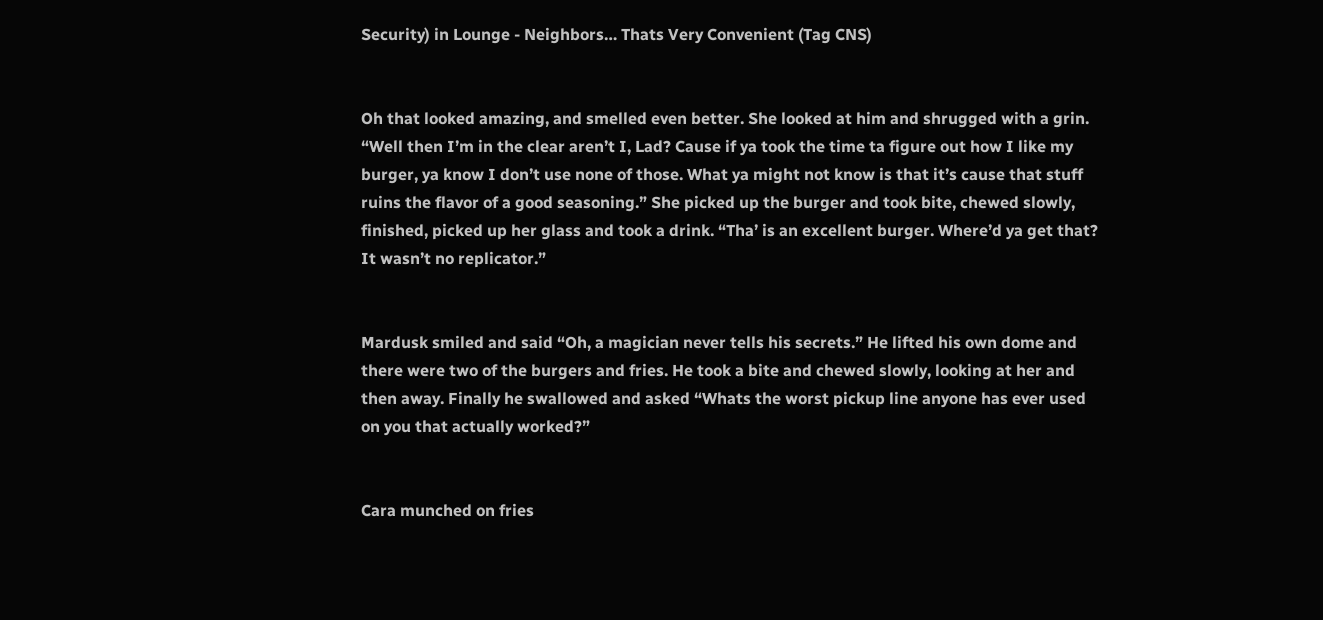Security) in Lounge - Neighbors… Thats Very Convenient (Tag CNS)


Oh that looked amazing, and smelled even better. She looked at him and shrugged with a grin. “Well then I’m in the clear aren’t I, Lad? Cause if ya took the time ta figure out how I like my burger, ya know I don’t use none of those. What ya might not know is that it’s cause that stuff ruins the flavor of a good seasoning.” She picked up the burger and took bite, chewed slowly, finished, picked up her glass and took a drink. “Tha’ is an excellent burger. Where’d ya get that? It wasn’t no replicator.”


Mardusk smiled and said “Oh, a magician never tells his secrets.” He lifted his own dome and there were two of the burgers and fries. He took a bite and chewed slowly, looking at her and then away. Finally he swallowed and asked “Whats the worst pickup line anyone has ever used on you that actually worked?”


Cara munched on fries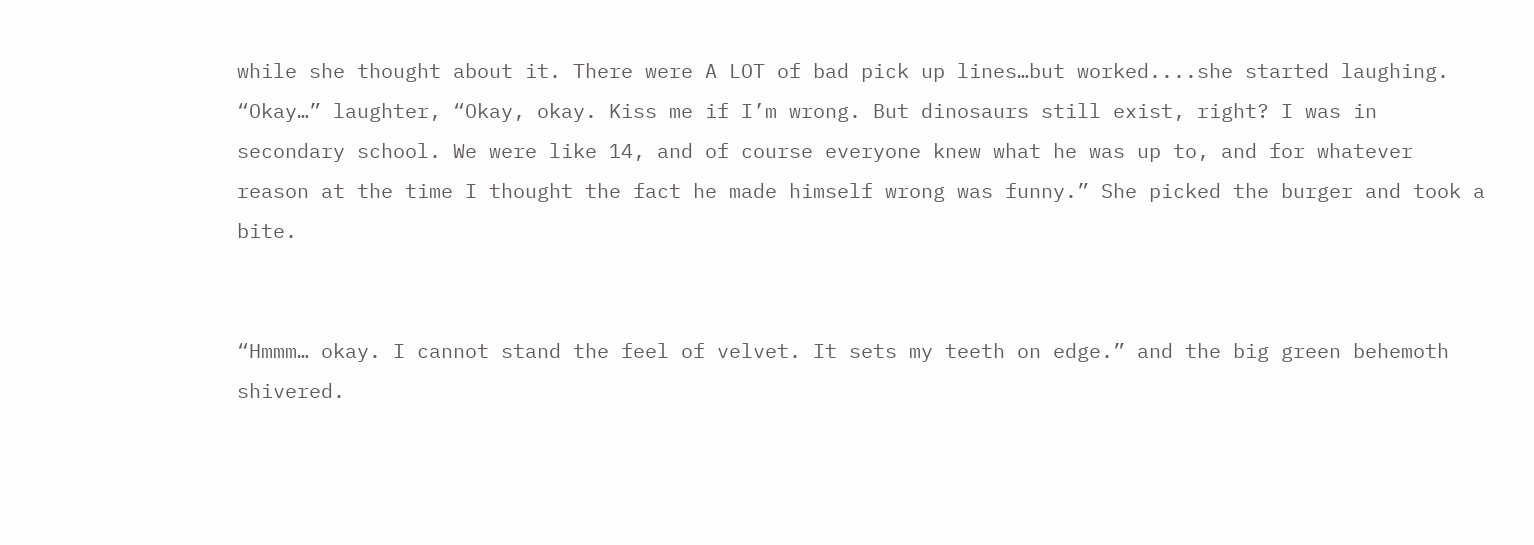while she thought about it. There were A LOT of bad pick up lines…but worked....she started laughing. “Okay…” laughter, “Okay, okay. Kiss me if I’m wrong. But dinosaurs still exist, right? I was in secondary school. We were like 14, and of course everyone knew what he was up to, and for whatever reason at the time I thought the fact he made himself wrong was funny.” She picked the burger and took a bite.


“Hmmm… okay. I cannot stand the feel of velvet. It sets my teeth on edge.” and the big green behemoth shivered.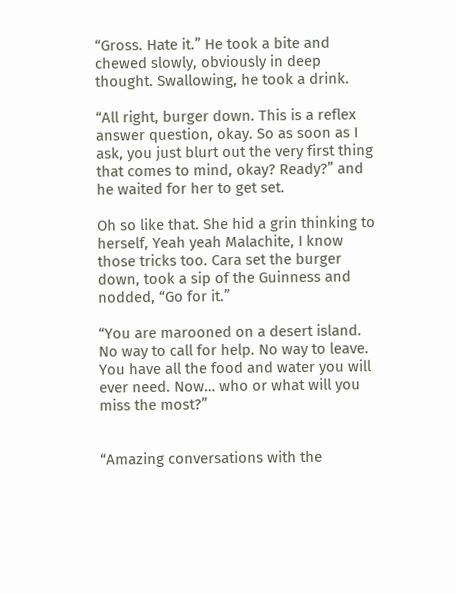“Gross. Hate it.” He took a bite and chewed slowly, obviously in deep thought. Swallowing, he took a drink.

“All right, burger down. This is a reflex answer question, okay. So as soon as I ask, you just blurt out the very first thing that comes to mind, okay? Ready?” and he waited for her to get set.

Oh so like that. She hid a grin thinking to herself, Yeah yeah Malachite, I know those tricks too. Cara set the burger down, took a sip of the Guinness and nodded, “Go for it.”

“You are marooned on a desert island. No way to call for help. No way to leave. You have all the food and water you will ever need. Now… who or what will you miss the most?”


“Amazing conversations with the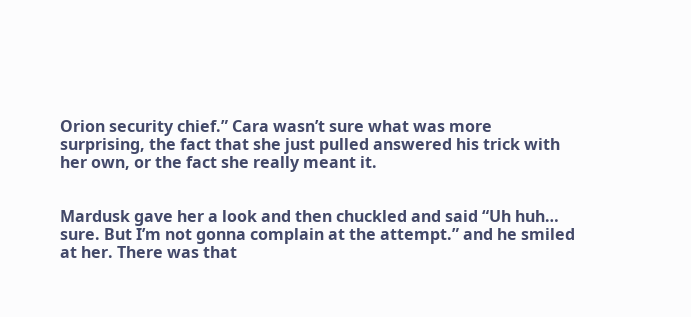Orion security chief.” Cara wasn’t sure what was more surprising, the fact that she just pulled answered his trick with her own, or the fact she really meant it.


Mardusk gave her a look and then chuckled and said “Uh huh… sure. But I’m not gonna complain at the attempt.” and he smiled at her. There was that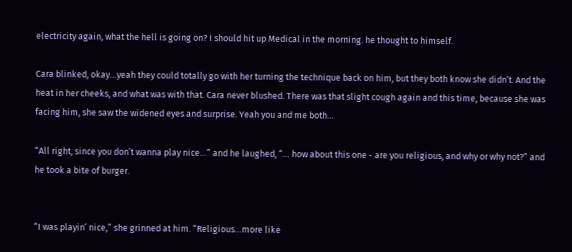electricity again, what the hell is going on? I should hit up Medical in the morning. he thought to himself.

Cara blinked, okay…yeah they could totally go with her turning the technique back on him, but they both know she didn’t. And the heat in her cheeks, and what was with that. Cara never blushed. There was that slight cough again and this time, because she was facing him, she saw the widened eyes and surprise. Yeah you and me both…

“All right, since you don’t wanna play nice…” and he laughed, “… how about this one - are you religious, and why or why not?” and he took a bite of burger.


“I was playin’ nice,” she grinned at him. “Religious…more like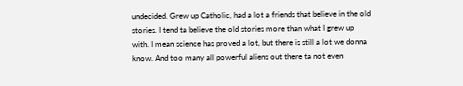undecided. Grew up Catholic, had a lot a friends that believe in the old stories. I tend ta believe the old stories more than what I grew up with. I mean science has proved a lot, but there is still a lot we donna know. And too many all powerful aliens out there ta not even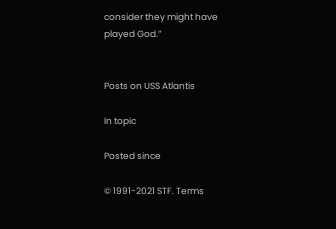consider they might have played God.”


Posts on USS Atlantis

In topic

Posted since

© 1991-2021 STF. Terms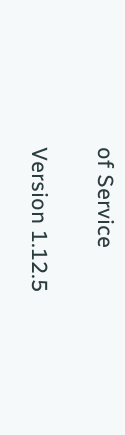of Service

Version 1.12.5